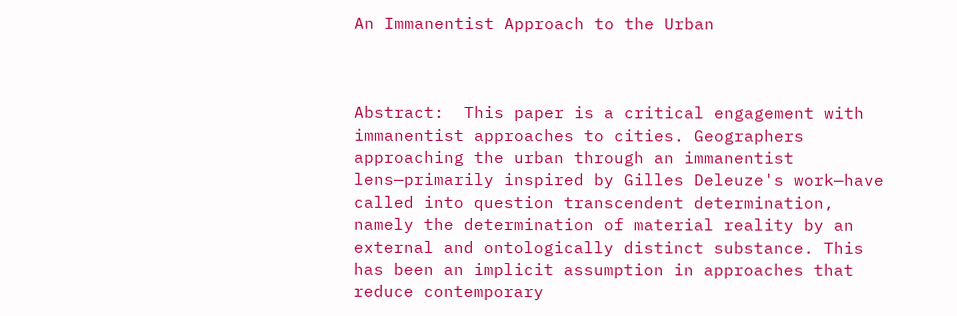An Immanentist Approach to the Urban



Abstract:  This paper is a critical engagement with immanentist approaches to cities. Geographers approaching the urban through an immanentist lens—primarily inspired by Gilles Deleuze's work—have called into question transcendent determination, namely the determination of material reality by an external and ontologically distinct substance. This has been an implicit assumption in approaches that reduce contemporary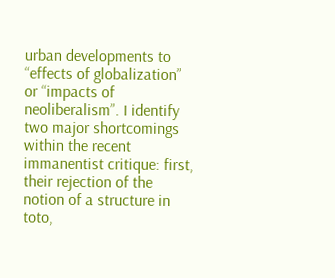urban developments to “effects of globalization” or “impacts of neoliberalism”. I identify two major shortcomings within the recent immanentist critique: first, their rejection of the notion of a structure in toto,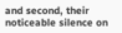and second, their noticeable silence on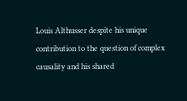Louis Althusser despite his unique contribution to the question of complex causality and his shared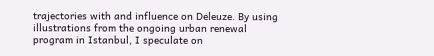trajectories with and influence on Deleuze. By using illustrations from the ongoing urban renewal program in Istanbul, I speculate on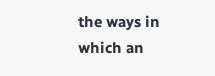the ways in which an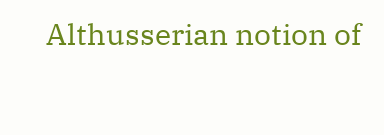Althusserian notion of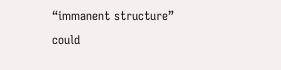“immanent structure” could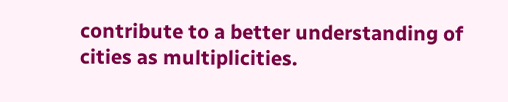contribute to a better understanding of cities as multiplicities.